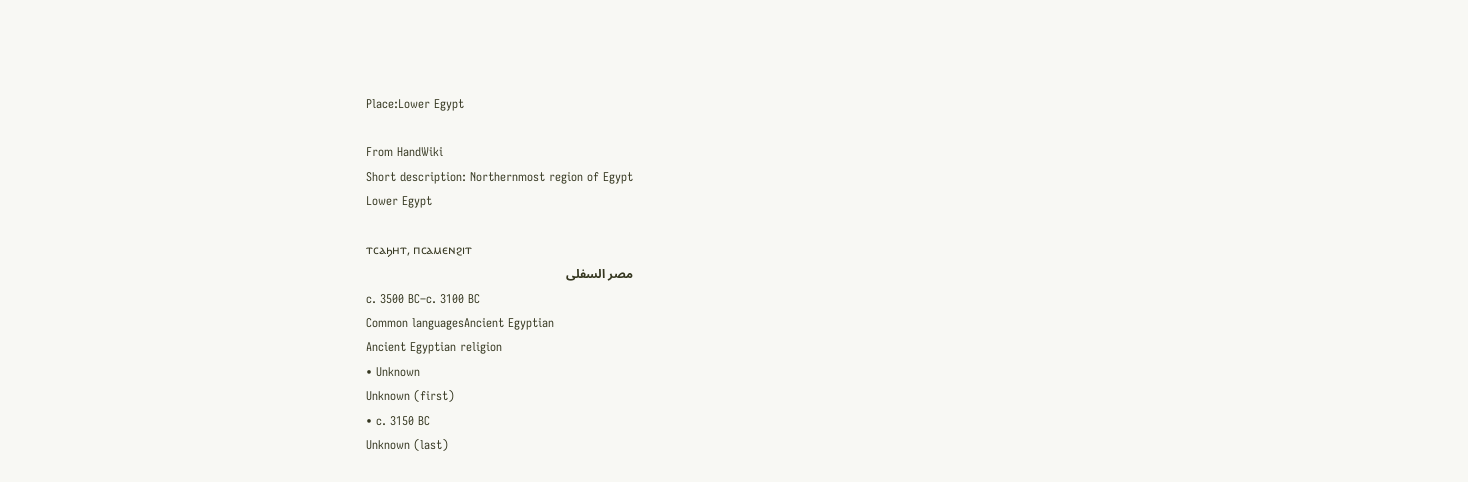Place:Lower Egypt

From HandWiki
Short description: Northernmost region of Egypt
Lower Egypt

ⲧⲥⲁϧⲏⲧ, ⲡⲥⲁⲙⲉⲛϩⲓⲧ
مصر السفلى
c. 3500 BC–c. 3100 BC
Common languagesAncient Egyptian
Ancient Egyptian religion
• Unknown
Unknown (first)
• c. 3150 BC
Unknown (last)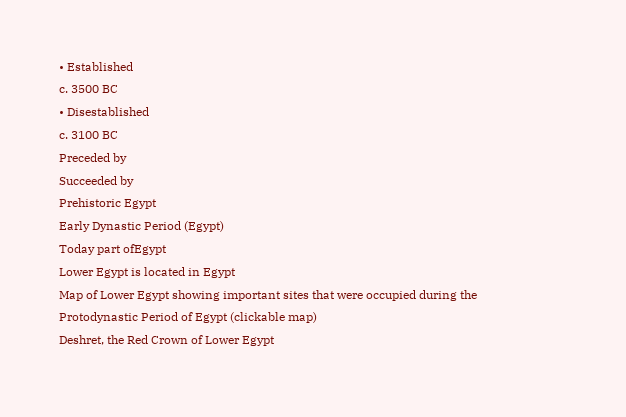• Established
c. 3500 BC
• Disestablished
c. 3100 BC
Preceded by
Succeeded by
Prehistoric Egypt
Early Dynastic Period (Egypt)
Today part ofEgypt
Lower Egypt is located in Egypt
Map of Lower Egypt showing important sites that were occupied during the Protodynastic Period of Egypt (clickable map)
Deshret, the Red Crown of Lower Egypt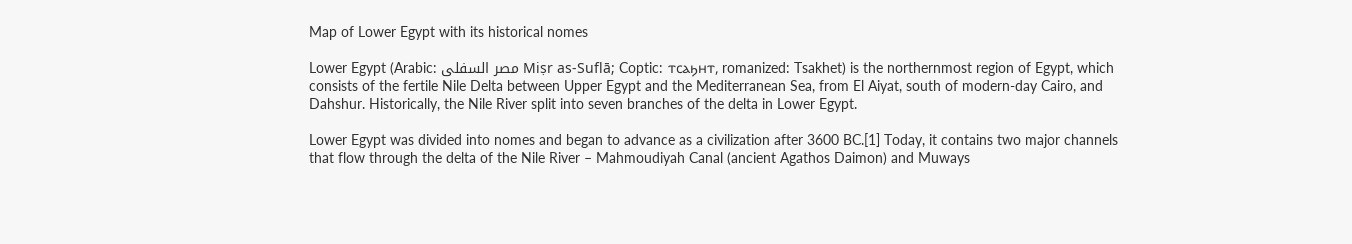Map of Lower Egypt with its historical nomes

Lower Egypt (Arabic: مصر السفلى Miṣr as-Suflā; Coptic: ⲧⲥⲁϧⲏⲧ, romanized: Tsakhet) is the northernmost region of Egypt, which consists of the fertile Nile Delta between Upper Egypt and the Mediterranean Sea, from El Aiyat, south of modern-day Cairo, and Dahshur. Historically, the Nile River split into seven branches of the delta in Lower Egypt.

Lower Egypt was divided into nomes and began to advance as a civilization after 3600 BC.[1] Today, it contains two major channels that flow through the delta of the Nile River – Mahmoudiyah Canal (ancient Agathos Daimon) and Muways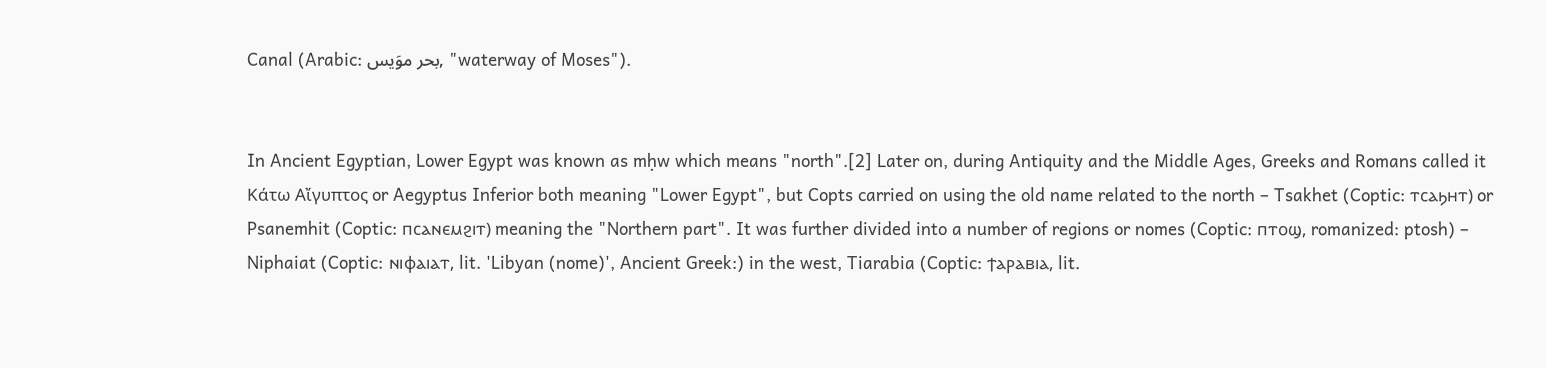Canal (Arabic: بحر موَيس, "waterway of Moses").


In Ancient Egyptian, Lower Egypt was known as mḥw which means "north".[2] Later on, during Antiquity and the Middle Ages, Greeks and Romans called it Κάτω Αἴγυπτος or Aegyptus Inferior both meaning "Lower Egypt", but Copts carried on using the old name related to the north – Tsakhet (Coptic: ⲧⲥⲁϧⲏⲧ) or Psanemhit (Coptic: ⲡⲥⲁⲛⲉⲙϩⲓⲧ) meaning the "Northern part". It was further divided into a number of regions or nomes (Coptic: ⲡⲧⲟϣ, romanized: ptosh) – Niphaiat (Coptic: ⲛⲓⲫⲁⲓⲁⲧ, lit. 'Libyan (nome)', Ancient Greek:) in the west, Tiarabia (Coptic: ϯⲁⲣⲁⲃⲓⲁ, lit.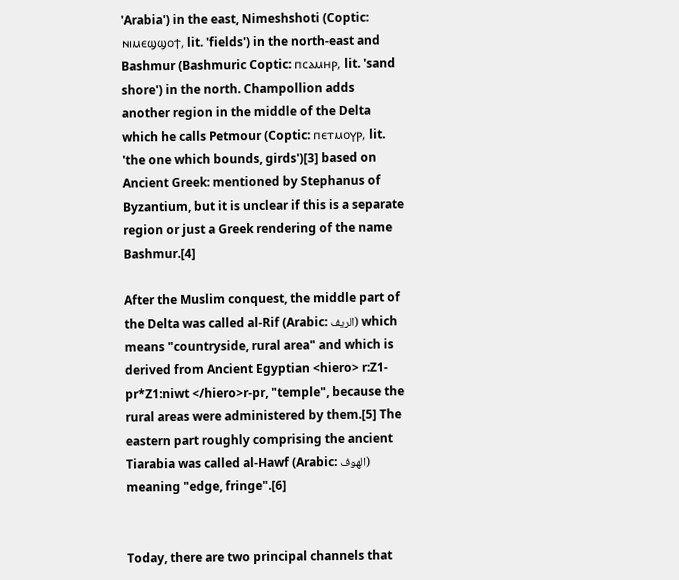'Arabia') in the east, Nimeshshoti (Coptic: ⲛⲓⲙⲉϣϣⲟϯ, lit. 'fields') in the north-east and Bashmur (Bashmuric Coptic: ⲡⲥⲁⲙⲏⲣ, lit. 'sand shore') in the north. Champollion adds another region in the middle of the Delta which he calls Petmour (Coptic: ⲡⲉⲧⲙⲟⲩⲣ, lit. 'the one which bounds, girds')[3] based on Ancient Greek: mentioned by Stephanus of Byzantium, but it is unclear if this is a separate region or just a Greek rendering of the name Bashmur.[4]

After the Muslim conquest, the middle part of the Delta was called al-Rif (Arabic: الريف) which means "countryside, rural area" and which is derived from Ancient Egyptian <hiero> r:Z1-pr*Z1:niwt </hiero>r-pr, "temple", because the rural areas were administered by them.[5] The eastern part roughly comprising the ancient Tiarabia was called al-Hawf (Arabic: الهوف) meaning "edge, fringe".[6]


Today, there are two principal channels that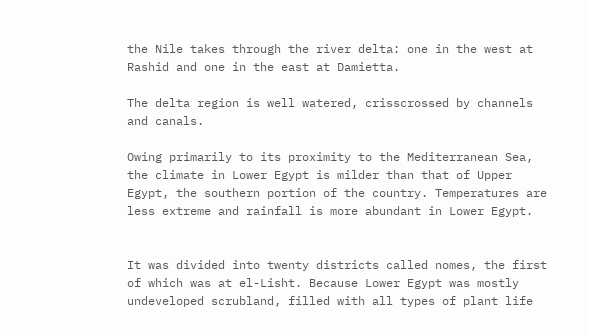the Nile takes through the river delta: one in the west at Rashid and one in the east at Damietta.

The delta region is well watered, crisscrossed by channels and canals.

Owing primarily to its proximity to the Mediterranean Sea, the climate in Lower Egypt is milder than that of Upper Egypt, the southern portion of the country. Temperatures are less extreme and rainfall is more abundant in Lower Egypt.


It was divided into twenty districts called nomes, the first of which was at el-Lisht. Because Lower Egypt was mostly undeveloped scrubland, filled with all types of plant life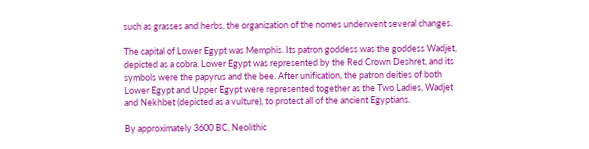such as grasses and herbs, the organization of the nomes underwent several changes.

The capital of Lower Egypt was Memphis. Its patron goddess was the goddess Wadjet, depicted as a cobra. Lower Egypt was represented by the Red Crown Deshret, and its symbols were the papyrus and the bee. After unification, the patron deities of both Lower Egypt and Upper Egypt were represented together as the Two Ladies, Wadjet and Nekhbet (depicted as a vulture), to protect all of the ancient Egyptians.

By approximately 3600 BC, Neolithic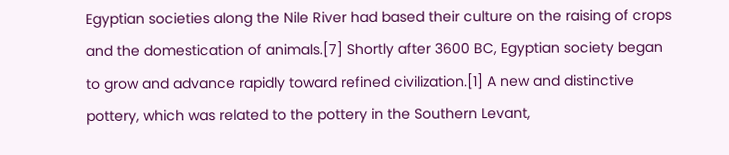Egyptian societies along the Nile River had based their culture on the raising of crops and the domestication of animals.[7] Shortly after 3600 BC, Egyptian society began to grow and advance rapidly toward refined civilization.[1] A new and distinctive pottery, which was related to the pottery in the Southern Levant,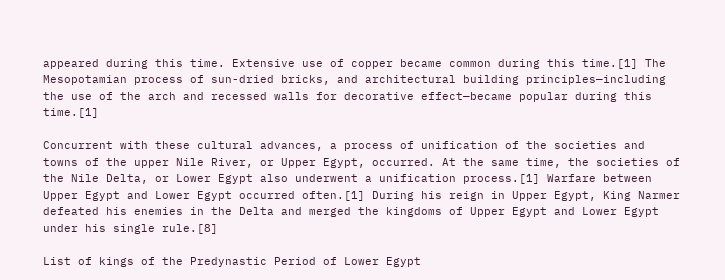appeared during this time. Extensive use of copper became common during this time.[1] The Mesopotamian process of sun-dried bricks, and architectural building principles—including the use of the arch and recessed walls for decorative effect—became popular during this time.[1]

Concurrent with these cultural advances, a process of unification of the societies and towns of the upper Nile River, or Upper Egypt, occurred. At the same time, the societies of the Nile Delta, or Lower Egypt also underwent a unification process.[1] Warfare between Upper Egypt and Lower Egypt occurred often.[1] During his reign in Upper Egypt, King Narmer defeated his enemies in the Delta and merged the kingdoms of Upper Egypt and Lower Egypt under his single rule.[8]

List of kings of the Predynastic Period of Lower Egypt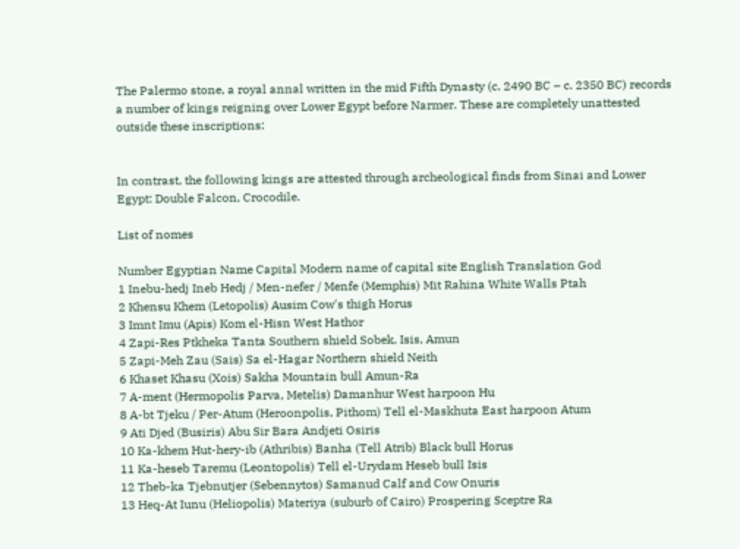The Palermo stone, a royal annal written in the mid Fifth Dynasty (c. 2490 BC – c. 2350 BC) records a number of kings reigning over Lower Egypt before Narmer. These are completely unattested outside these inscriptions:


In contrast, the following kings are attested through archeological finds from Sinai and Lower Egypt: Double Falcon, Crocodile.

List of nomes

Number Egyptian Name Capital Modern name of capital site English Translation God
1 Inebu-hedj Ineb Hedj / Men-nefer / Menfe (Memphis) Mit Rahina White Walls Ptah
2 Khensu Khem (Letopolis) Ausim Cow's thigh Horus
3 Imnt Imu (Apis) Kom el-Hisn West Hathor
4 Zapi-Res Ptkheka Tanta Southern shield Sobek, Isis, Amun
5 Zapi-Meh Zau (Sais) Sa el-Hagar Northern shield Neith
6 Khaset Khasu (Xois) Sakha Mountain bull Amun-Ra
7 A-ment (Hermopolis Parva, Metelis) Damanhur West harpoon Hu
8 A-bt Tjeku / Per-Atum (Heroonpolis, Pithom) Tell el-Maskhuta East harpoon Atum
9 Ati Djed (Busiris) Abu Sir Bara Andjeti Osiris
10 Ka-khem Hut-hery-ib (Athribis) Banha (Tell Atrib) Black bull Horus
11 Ka-heseb Taremu (Leontopolis) Tell el-Urydam Heseb bull Isis
12 Theb-ka Tjebnutjer (Sebennytos) Samanud Calf and Cow Onuris
13 Heq-At Iunu (Heliopolis) Materiya (suburb of Cairo) Prospering Sceptre Ra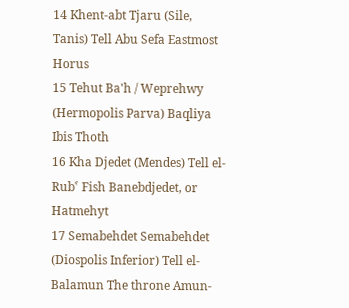14 Khent-abt Tjaru (Sile, Tanis) Tell Abu Sefa Eastmost Horus
15 Tehut Ba'h / Weprehwy (Hermopolis Parva) Baqliya Ibis Thoth
16 Kha Djedet (Mendes) Tell el-Rubˁ Fish Banebdjedet, or Hatmehyt
17 Semabehdet Semabehdet (Diospolis Inferior) Tell el-Balamun The throne Amun-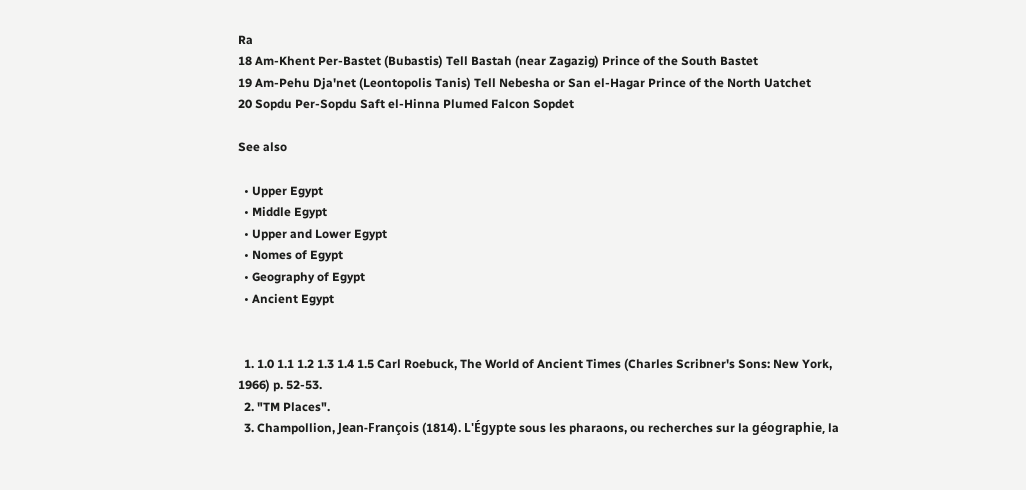Ra
18 Am-Khent Per-Bastet (Bubastis) Tell Bastah (near Zagazig) Prince of the South Bastet
19 Am-Pehu Dja'net (Leontopolis Tanis) Tell Nebesha or San el-Hagar Prince of the North Uatchet
20 Sopdu Per-Sopdu Saft el-Hinna Plumed Falcon Sopdet

See also

  • Upper Egypt
  • Middle Egypt
  • Upper and Lower Egypt
  • Nomes of Egypt
  • Geography of Egypt
  • Ancient Egypt


  1. 1.0 1.1 1.2 1.3 1.4 1.5 Carl Roebuck, The World of Ancient Times (Charles Scribner's Sons: New York, 1966) p. 52-53.
  2. "TM Places".
  3. Champollion, Jean-François (1814). L'Égypte sous les pharaons, ou recherches sur la géographie, la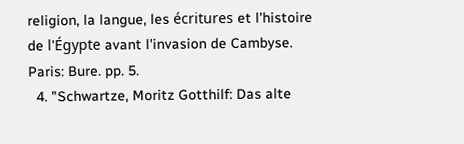religion, la langue, les écritures et l'histoire de l'Égypte avant l'invasion de Cambyse. Paris: Bure. pp. 5.
  4. "Schwartze, Moritz Gotthilf: Das alte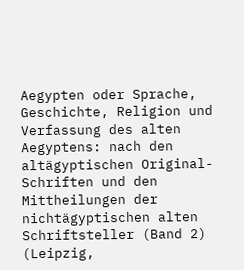Aegypten oder Sprache, Geschichte, Religion und Verfassung des alten Aegyptens: nach den altägyptischen Original-Schriften und den Mittheilungen der nichtägyptischen alten Schriftsteller (Band 2) (Leipzig,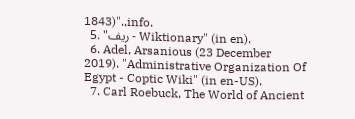1843)".,info.
  5. "ريف - Wiktionary" (in en).
  6. Adel, Arsanious (23 December 2019). "Administrative Organization Of Egypt - Coptic Wiki" (in en-US).
  7. Carl Roebuck, The World of Ancient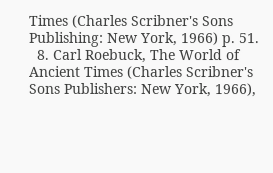Times (Charles Scribner's Sons Publishing: New York, 1966) p. 51.
  8. Carl Roebuck, The World of Ancient Times (Charles Scribner's Sons Publishers: New York, 1966),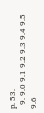p. 53.
  9. 9.0 9.1 9.2 9.3 9.4 9.5 9.6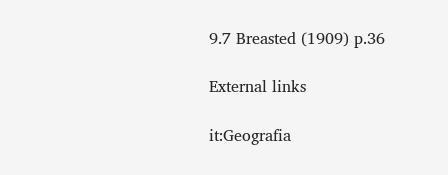9.7 Breasted (1909) p.36

External links

it:Geografia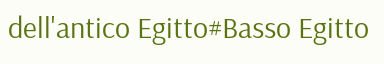dell'antico Egitto#Basso Egitto